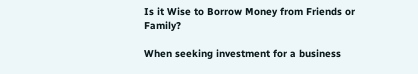Is it Wise to Borrow Money from Friends or Family?

When seeking investment for a business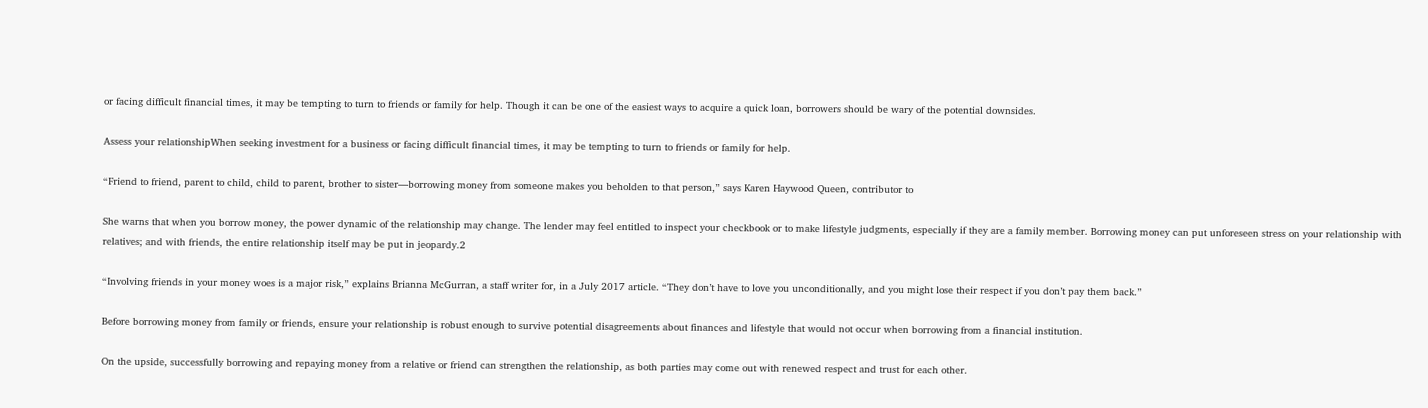or facing difficult financial times, it may be tempting to turn to friends or family for help. Though it can be one of the easiest ways to acquire a quick loan, borrowers should be wary of the potential downsides.

Assess your relationshipWhen seeking investment for a business or facing difficult financial times, it may be tempting to turn to friends or family for help.

“Friend to friend, parent to child, child to parent, brother to sister—borrowing money from someone makes you beholden to that person,” says Karen Haywood Queen, contributor to

She warns that when you borrow money, the power dynamic of the relationship may change. The lender may feel entitled to inspect your checkbook or to make lifestyle judgments, especially if they are a family member. Borrowing money can put unforeseen stress on your relationship with relatives; and with friends, the entire relationship itself may be put in jeopardy.2

“Involving friends in your money woes is a major risk,” explains Brianna McGurran, a staff writer for, in a July 2017 article. “They don’t have to love you unconditionally, and you might lose their respect if you don’t pay them back.”

Before borrowing money from family or friends, ensure your relationship is robust enough to survive potential disagreements about finances and lifestyle that would not occur when borrowing from a financial institution.

On the upside, successfully borrowing and repaying money from a relative or friend can strengthen the relationship, as both parties may come out with renewed respect and trust for each other.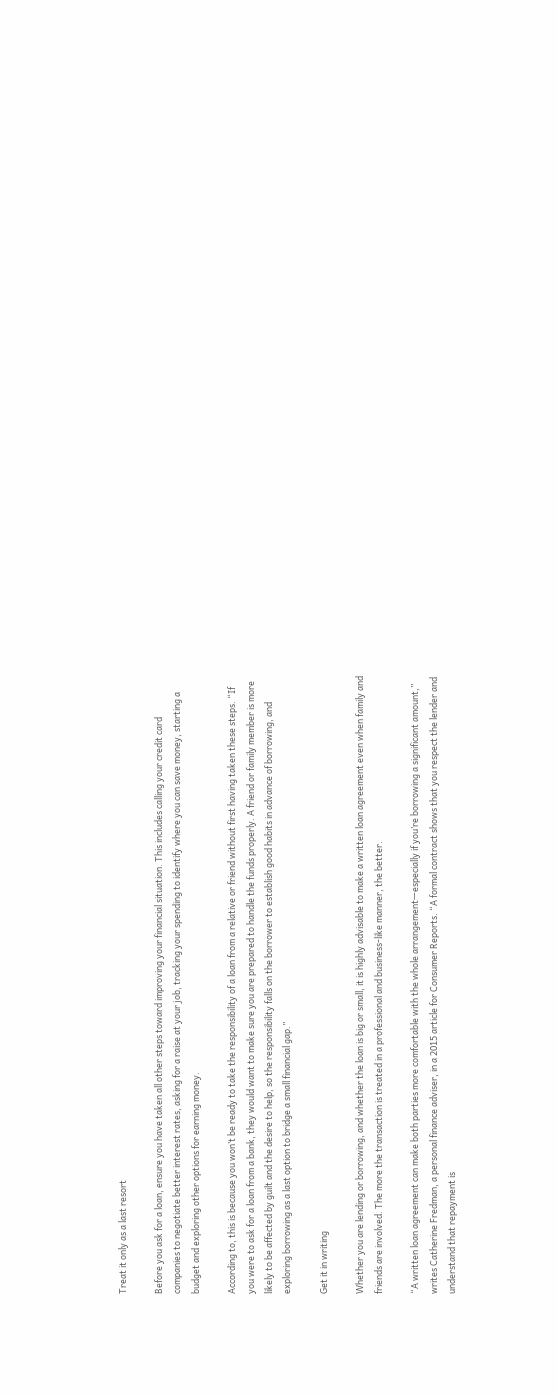Treat it only as a last resort

Before you ask for a loan, ensure you have taken all other steps toward improving your financial situation. This includes calling your credit card companies to negotiate better interest rates, asking for a raise at your job, tracking your spending to identify where you can save money, starting a budget and exploring other options for earning money.

According to, this is because you won’t be ready to take the responsibility of a loan from a relative or friend without first having taken these steps. “If you were to ask for a loan from a bank, they would want to make sure you are prepared to handle the funds properly. A friend or family member is more likely to be affected by guilt and the desire to help, so the responsibility falls on the borrower to establish good habits in advance of borrowing, and exploring borrowing as a last option to bridge a small financial gap.”

Get it in writing

Whether you are lending or borrowing, and whether the loan is big or small, it is highly advisable to make a written loan agreement even when family and friends are involved. The more the transaction is treated in a professional and business-like manner, the better.

“A written loan agreement can make both parties more comfortable with the whole arrangement—especially if you’re borrowing a significant amount,” writes Catherine Fredman, a personal finance adviser, in a 2015 article for Consumer Reports. “A formal contract shows that you respect the lender and understand that repayment is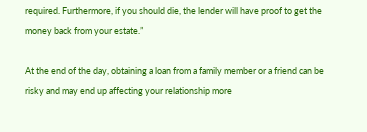required. Furthermore, if you should die, the lender will have proof to get the money back from your estate.”

At the end of the day, obtaining a loan from a family member or a friend can be risky and may end up affecting your relationship more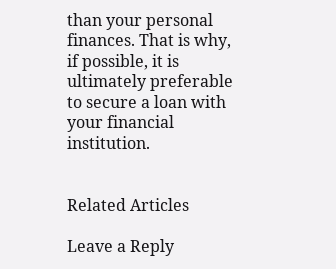than your personal finances. That is why, if possible, it is ultimately preferable to secure a loan with your financial institution.


Related Articles

Leave a Reply